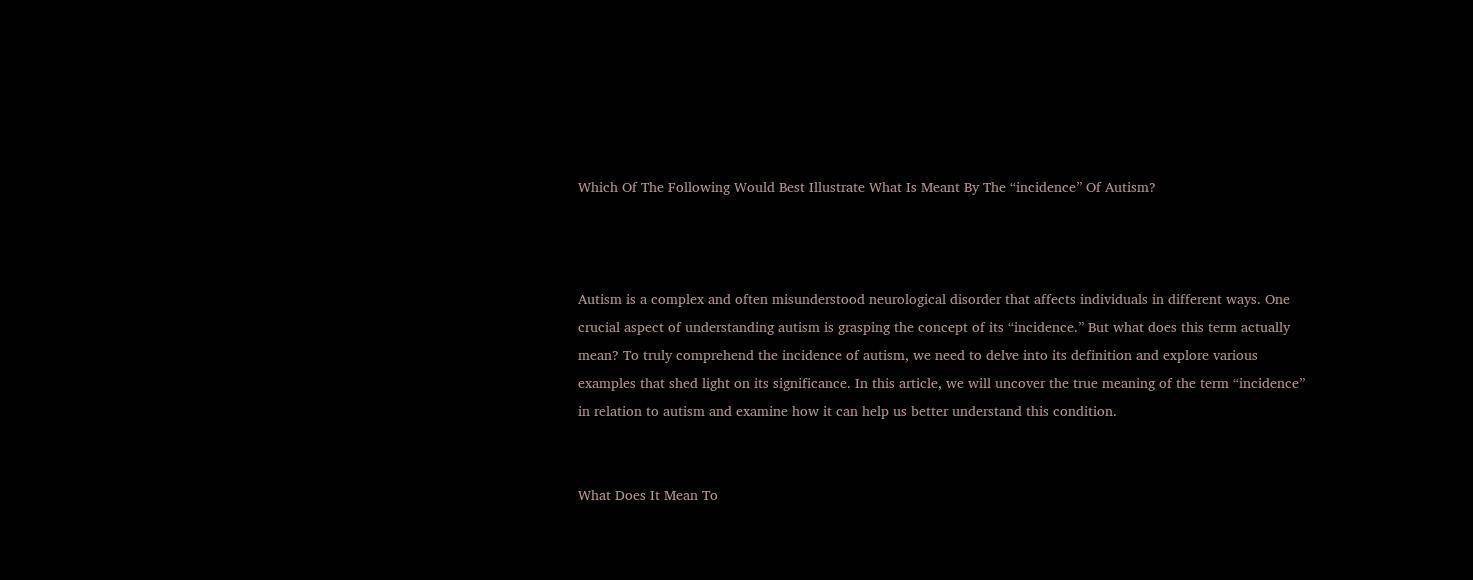Which Of The Following Would Best Illustrate What Is Meant By The “incidence” Of Autism?



Autism is a complex and often misunderstood neurological disorder that affects individuals in different ways. One crucial aspect of understanding autism is grasping the concept of its “incidence.” But what does this term actually mean? To truly comprehend the incidence of autism, we need to delve into its definition and explore various examples that shed light on its significance. In this article, we will uncover the true meaning of the term “incidence” in relation to autism and examine how it can help us better understand this condition.


What Does It Mean To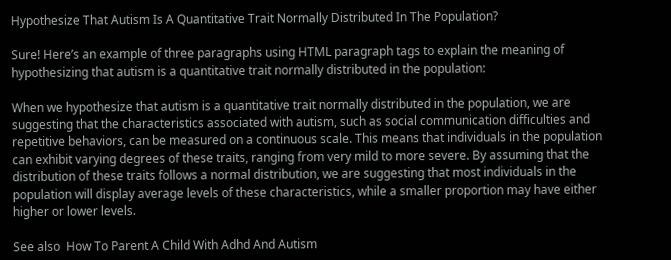Hypothesize That Autism Is A Quantitative Trait Normally Distributed In The Population?

Sure! Here’s an example of three paragraphs using HTML paragraph tags to explain the meaning of hypothesizing that autism is a quantitative trait normally distributed in the population:

When we hypothesize that autism is a quantitative trait normally distributed in the population, we are suggesting that the characteristics associated with autism, such as social communication difficulties and repetitive behaviors, can be measured on a continuous scale. This means that individuals in the population can exhibit varying degrees of these traits, ranging from very mild to more severe. By assuming that the distribution of these traits follows a normal distribution, we are suggesting that most individuals in the population will display average levels of these characteristics, while a smaller proportion may have either higher or lower levels.

See also  How To Parent A Child With Adhd And Autism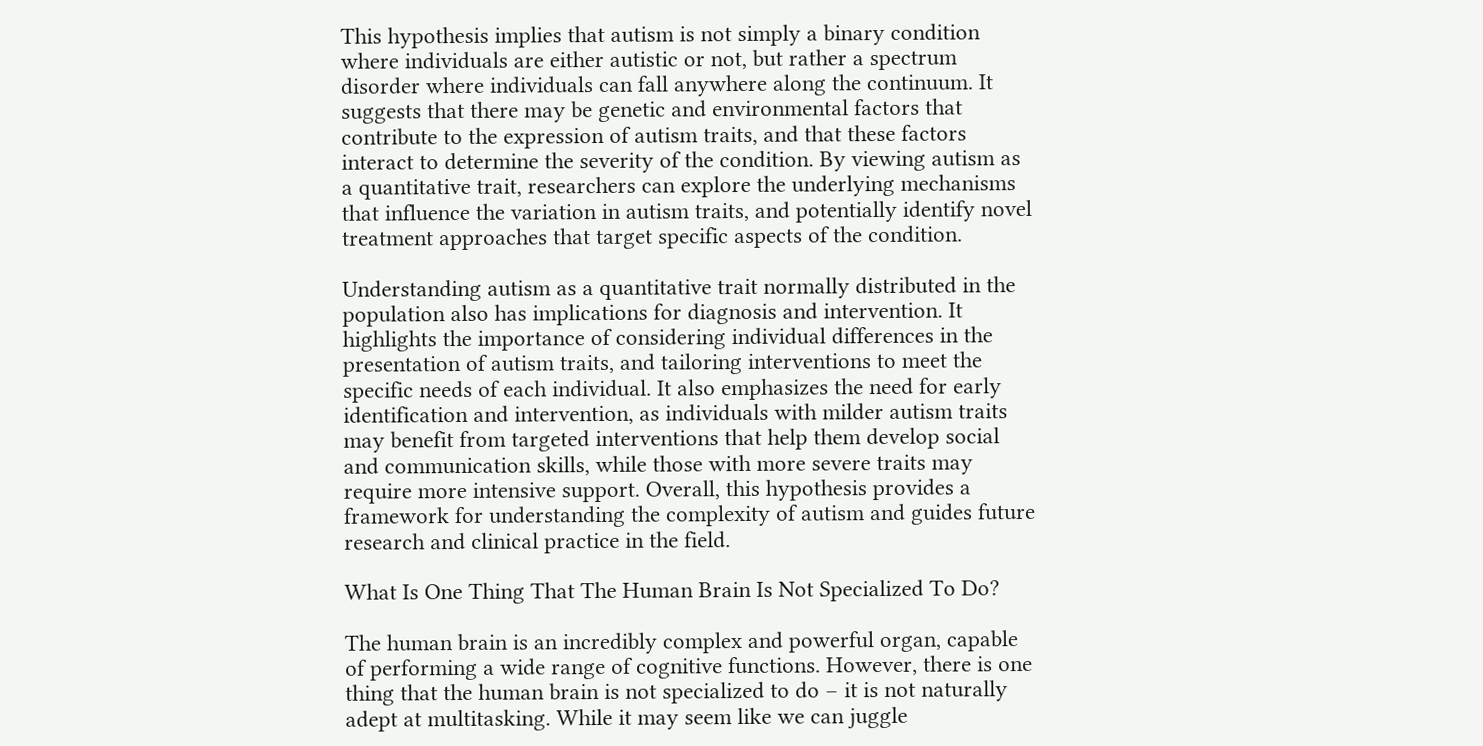This hypothesis implies that autism is not simply a binary condition where individuals are either autistic or not, but rather a spectrum disorder where individuals can fall anywhere along the continuum. It suggests that there may be genetic and environmental factors that contribute to the expression of autism traits, and that these factors interact to determine the severity of the condition. By viewing autism as a quantitative trait, researchers can explore the underlying mechanisms that influence the variation in autism traits, and potentially identify novel treatment approaches that target specific aspects of the condition.

Understanding autism as a quantitative trait normally distributed in the population also has implications for diagnosis and intervention. It highlights the importance of considering individual differences in the presentation of autism traits, and tailoring interventions to meet the specific needs of each individual. It also emphasizes the need for early identification and intervention, as individuals with milder autism traits may benefit from targeted interventions that help them develop social and communication skills, while those with more severe traits may require more intensive support. Overall, this hypothesis provides a framework for understanding the complexity of autism and guides future research and clinical practice in the field.

What Is One Thing That The Human Brain Is Not Specialized To Do?

The human brain is an incredibly complex and powerful organ, capable of performing a wide range of cognitive functions. However, there is one thing that the human brain is not specialized to do – it is not naturally adept at multitasking. While it may seem like we can juggle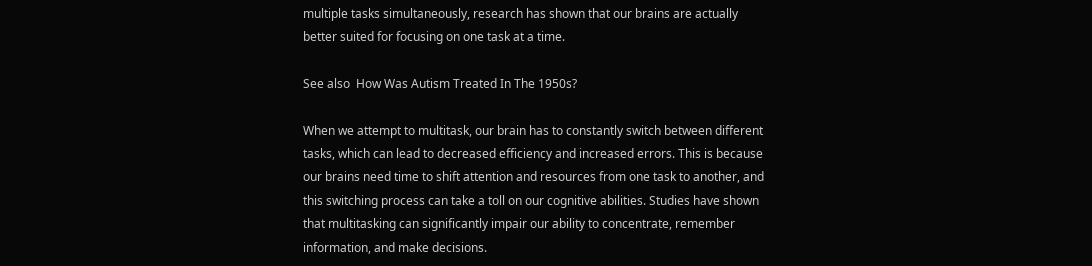multiple tasks simultaneously, research has shown that our brains are actually better suited for focusing on one task at a time.

See also  How Was Autism Treated In The 1950s?

When we attempt to multitask, our brain has to constantly switch between different tasks, which can lead to decreased efficiency and increased errors. This is because our brains need time to shift attention and resources from one task to another, and this switching process can take a toll on our cognitive abilities. Studies have shown that multitasking can significantly impair our ability to concentrate, remember information, and make decisions.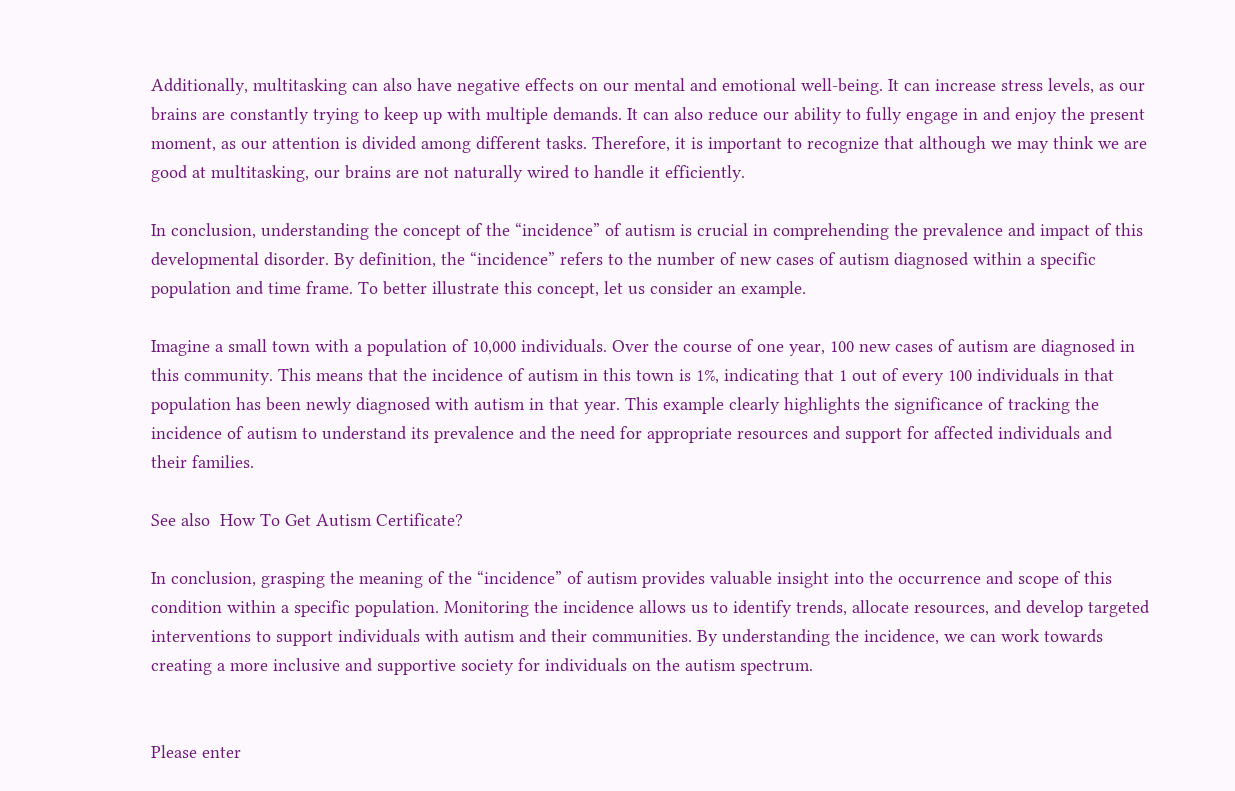Additionally, multitasking can also have negative effects on our mental and emotional well-being. It can increase stress levels, as our brains are constantly trying to keep up with multiple demands. It can also reduce our ability to fully engage in and enjoy the present moment, as our attention is divided among different tasks. Therefore, it is important to recognize that although we may think we are good at multitasking, our brains are not naturally wired to handle it efficiently.

In conclusion, understanding the concept of the “incidence” of autism is crucial in comprehending the prevalence and impact of this developmental disorder. By definition, the “incidence” refers to the number of new cases of autism diagnosed within a specific population and time frame. To better illustrate this concept, let us consider an example.

Imagine a small town with a population of 10,000 individuals. Over the course of one year, 100 new cases of autism are diagnosed in this community. This means that the incidence of autism in this town is 1%, indicating that 1 out of every 100 individuals in that population has been newly diagnosed with autism in that year. This example clearly highlights the significance of tracking the incidence of autism to understand its prevalence and the need for appropriate resources and support for affected individuals and their families.

See also  How To Get Autism Certificate?

In conclusion, grasping the meaning of the “incidence” of autism provides valuable insight into the occurrence and scope of this condition within a specific population. Monitoring the incidence allows us to identify trends, allocate resources, and develop targeted interventions to support individuals with autism and their communities. By understanding the incidence, we can work towards creating a more inclusive and supportive society for individuals on the autism spectrum.


Please enter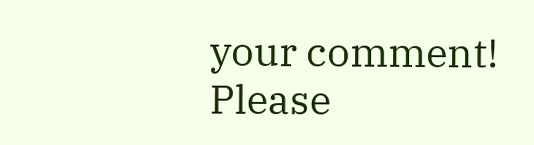your comment!
Please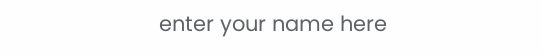enter your name here